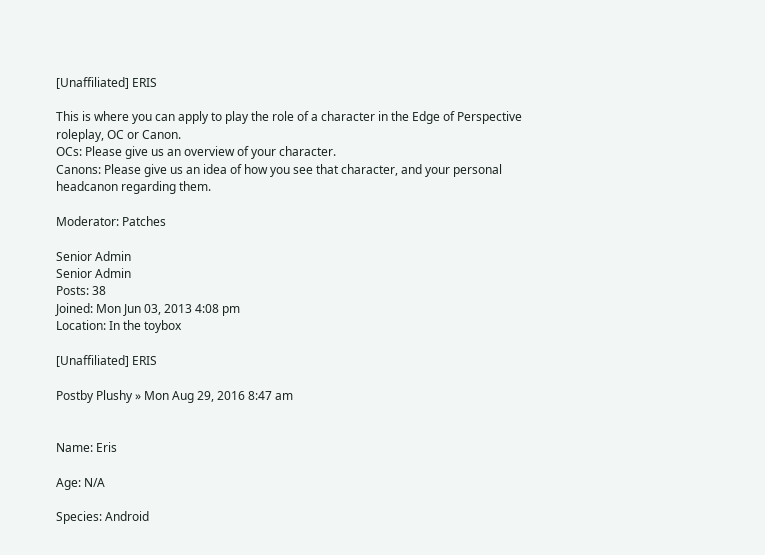[Unaffiliated] ERIS

This is where you can apply to play the role of a character in the Edge of Perspective roleplay, OC or Canon.
OCs: Please give us an overview of your character.
Canons: Please give us an idea of how you see that character, and your personal headcanon regarding them.

Moderator: Patches

Senior Admin
Senior Admin
Posts: 38
Joined: Mon Jun 03, 2013 4:08 pm
Location: In the toybox

[Unaffiliated] ERIS

Postby Plushy » Mon Aug 29, 2016 8:47 am


Name: Eris

Age: N/A

Species: Android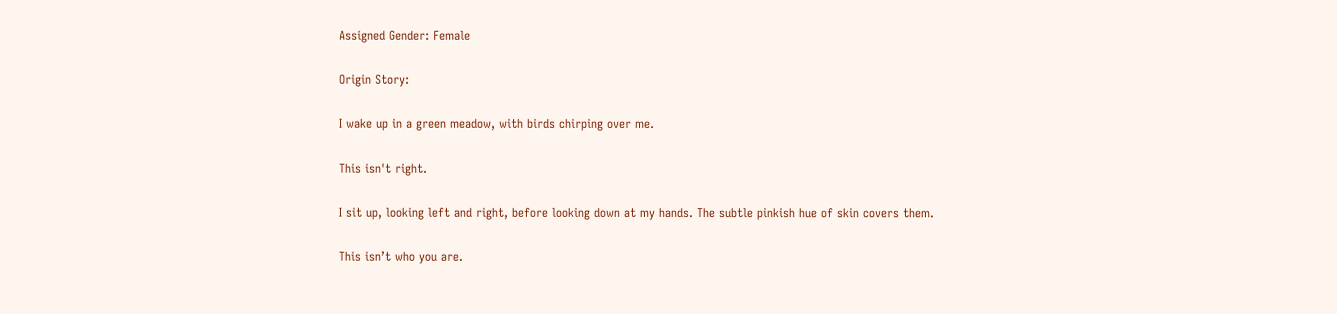Assigned Gender: Female

Origin Story:

I wake up in a green meadow, with birds chirping over me.

This isn't right.

I sit up, looking left and right, before looking down at my hands. The subtle pinkish hue of skin covers them.

This isn’t who you are.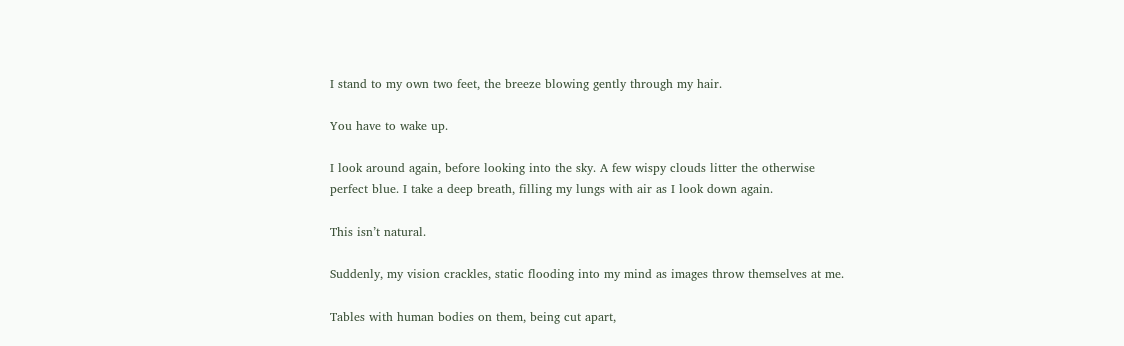I stand to my own two feet, the breeze blowing gently through my hair.

You have to wake up.

I look around again, before looking into the sky. A few wispy clouds litter the otherwise perfect blue. I take a deep breath, filling my lungs with air as I look down again.

This isn’t natural.

Suddenly, my vision crackles, static flooding into my mind as images throw themselves at me.

Tables with human bodies on them, being cut apart,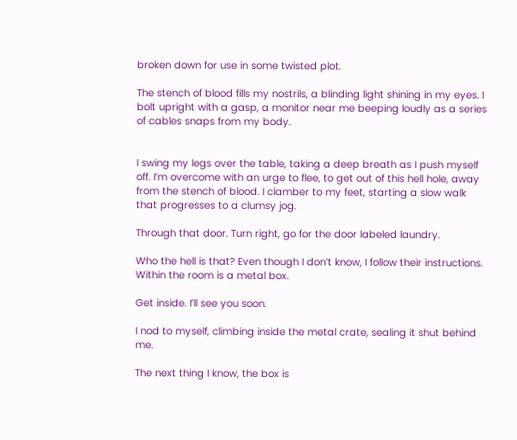broken down for use in some twisted plot.

The stench of blood fills my nostrils, a blinding light shining in my eyes. I bolt upright with a gasp, a monitor near me beeping loudly as a series of cables snaps from my body.


I swing my legs over the table, taking a deep breath as I push myself off. I’m overcome with an urge to flee, to get out of this hell hole, away from the stench of blood. I clamber to my feet, starting a slow walk that progresses to a clumsy jog.

Through that door. Turn right, go for the door labeled laundry.

Who the hell is that? Even though I don’t know, I follow their instructions. Within the room is a metal box.

Get inside. I’ll see you soon.

I nod to myself, climbing inside the metal crate, sealing it shut behind me.

The next thing I know, the box is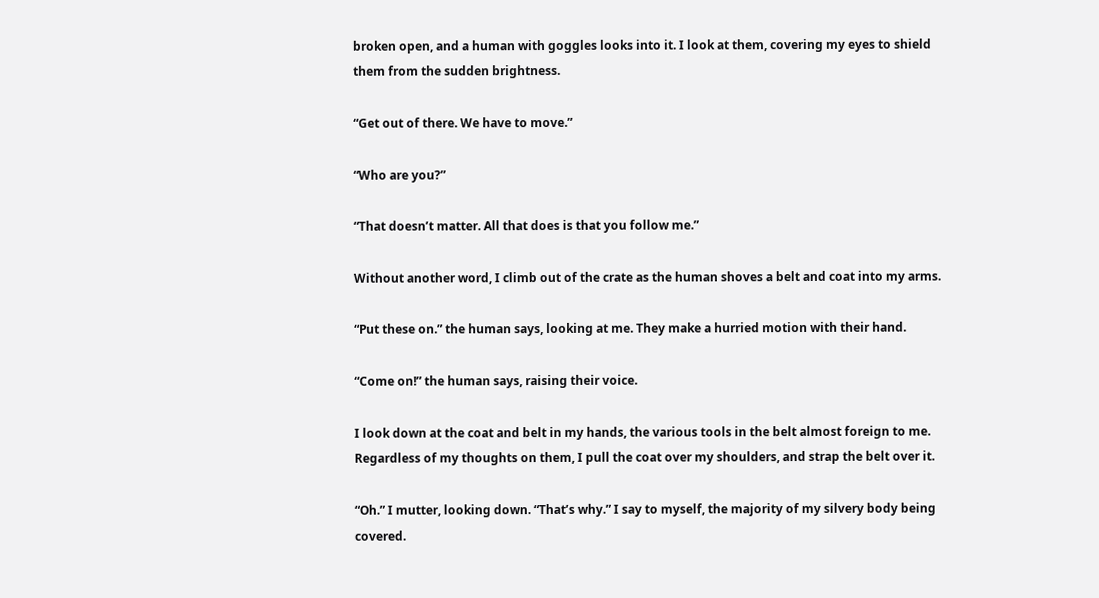broken open, and a human with goggles looks into it. I look at them, covering my eyes to shield them from the sudden brightness.

“Get out of there. We have to move.”

“Who are you?”

“That doesn’t matter. All that does is that you follow me.”

Without another word, I climb out of the crate as the human shoves a belt and coat into my arms.

“Put these on.” the human says, looking at me. They make a hurried motion with their hand.

“Come on!” the human says, raising their voice.

I look down at the coat and belt in my hands, the various tools in the belt almost foreign to me. Regardless of my thoughts on them, I pull the coat over my shoulders, and strap the belt over it.

“Oh.” I mutter, looking down. “That’s why.” I say to myself, the majority of my silvery body being covered.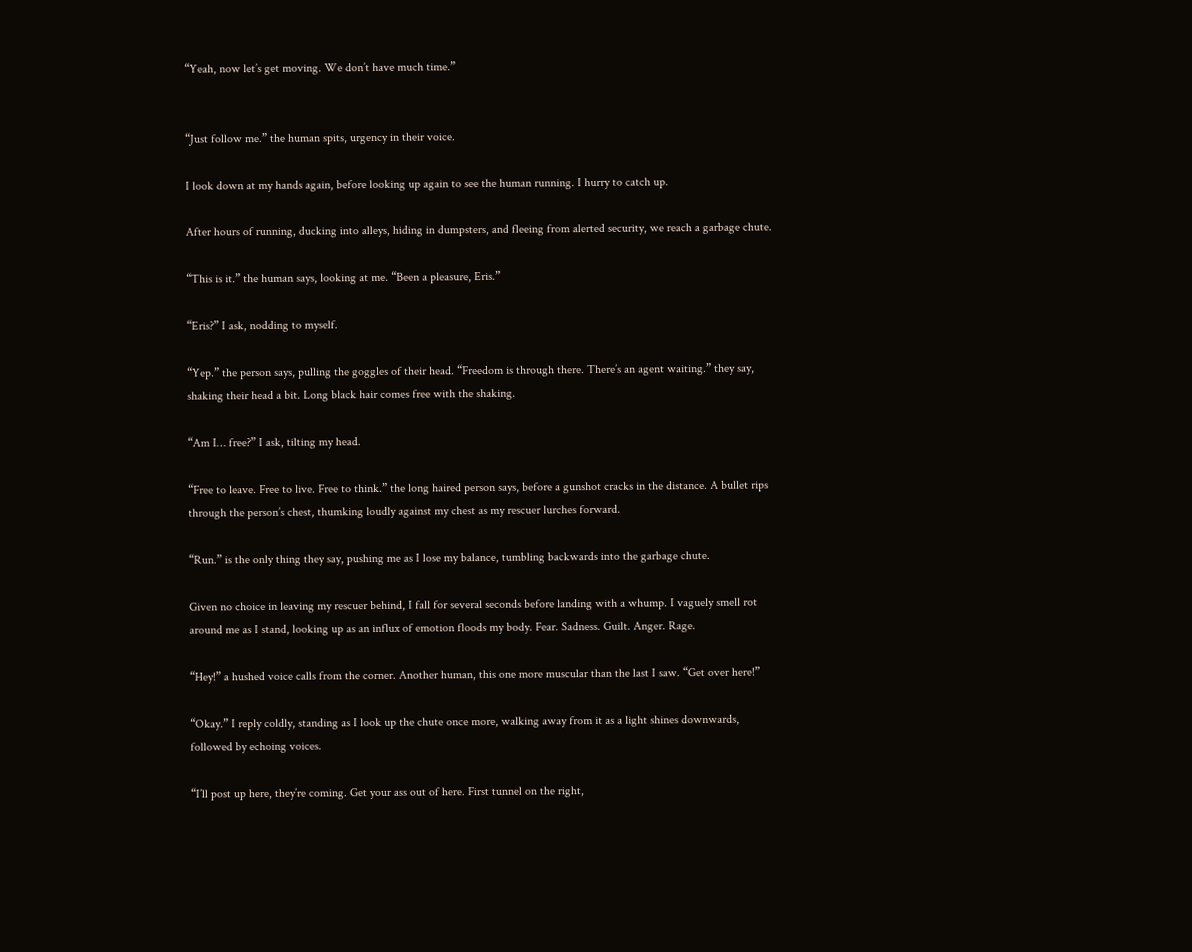“Yeah, now let’s get moving. We don’t have much time.”


“Just follow me.” the human spits, urgency in their voice.

I look down at my hands again, before looking up again to see the human running. I hurry to catch up.

After hours of running, ducking into alleys, hiding in dumpsters, and fleeing from alerted security, we reach a garbage chute.

“This is it.” the human says, looking at me. “Been a pleasure, Eris.”

“Eris?” I ask, nodding to myself.

“Yep.” the person says, pulling the goggles of their head. “Freedom is through there. There’s an agent waiting.” they say, shaking their head a bit. Long black hair comes free with the shaking.

“Am I… free?” I ask, tilting my head.

“Free to leave. Free to live. Free to think.” the long haired person says, before a gunshot cracks in the distance. A bullet rips through the person’s chest, thumking loudly against my chest as my rescuer lurches forward.

“Run.” is the only thing they say, pushing me as I lose my balance, tumbling backwards into the garbage chute.

Given no choice in leaving my rescuer behind, I fall for several seconds before landing with a whump. I vaguely smell rot around me as I stand, looking up as an influx of emotion floods my body. Fear. Sadness. Guilt. Anger. Rage.

“Hey!” a hushed voice calls from the corner. Another human, this one more muscular than the last I saw. “Get over here!”

“Okay.” I reply coldly, standing as I look up the chute once more, walking away from it as a light shines downwards, followed by echoing voices.

“I’ll post up here, they’re coming. Get your ass out of here. First tunnel on the right,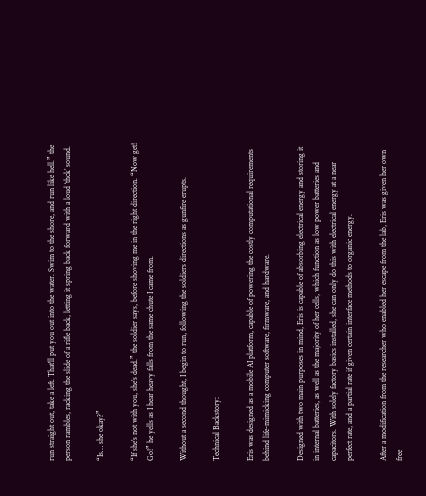run straight out, take a left. That'll put you out into the water. Swim to the shore, and run like hell.” the person rambles, racking the slide of a rifle back, letting it spring back forward with a loud ‘thck’ sound.

“Is… she okay?”

“If she’s not with you, she’s dead.” the soldier says, before shoving me in the right direction. “Now get! Go!” he yells as I hear heavy falls from the same chute I came from.

Without a second thought, I begin to run, following the soldiers directions as gunfire erupts.

Technical Backstory:

Eris was designed as a mobile AI platform, capable of powering the costly computational requirements behind life-mimicking computer software, firmware, and hardware.

Designed with two main purposes in mind, Eris is capable of absorbing electrical energy and storing it in internal batteries, as well as the majority of her cells, which function as low power batteries and capacitors. With solely factory basics installed, she can only do this with electrical energy at a near perfect rate, and a partial rate if given certain interface methods to organic energy.

After a modification from the researcher who enabled her escape from the lab, Eris was given her own free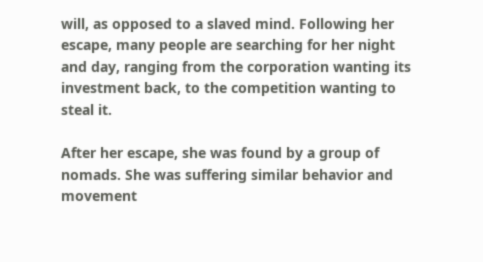will, as opposed to a slaved mind. Following her escape, many people are searching for her night and day, ranging from the corporation wanting its investment back, to the competition wanting to steal it.

After her escape, she was found by a group of nomads. She was suffering similar behavior and movement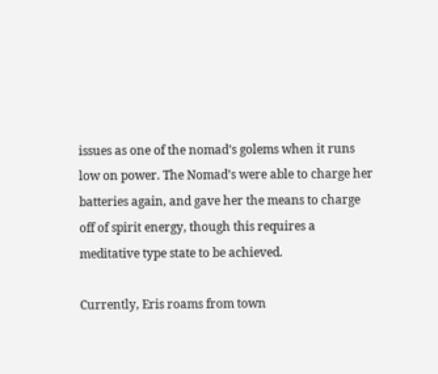issues as one of the nomad’s golems when it runs low on power. The Nomad’s were able to charge her batteries again, and gave her the means to charge off of spirit energy, though this requires a meditative type state to be achieved.

Currently, Eris roams from town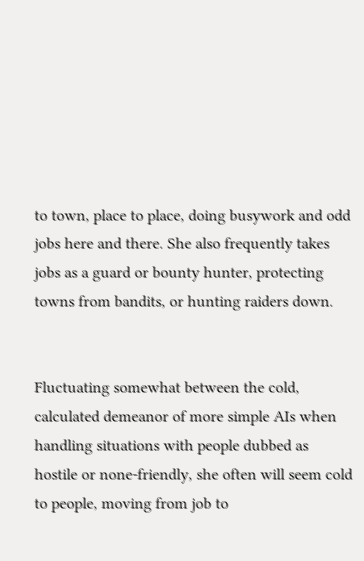to town, place to place, doing busywork and odd jobs here and there. She also frequently takes jobs as a guard or bounty hunter, protecting towns from bandits, or hunting raiders down.


Fluctuating somewhat between the cold, calculated demeanor of more simple AIs when handling situations with people dubbed as hostile or none-friendly, she often will seem cold to people, moving from job to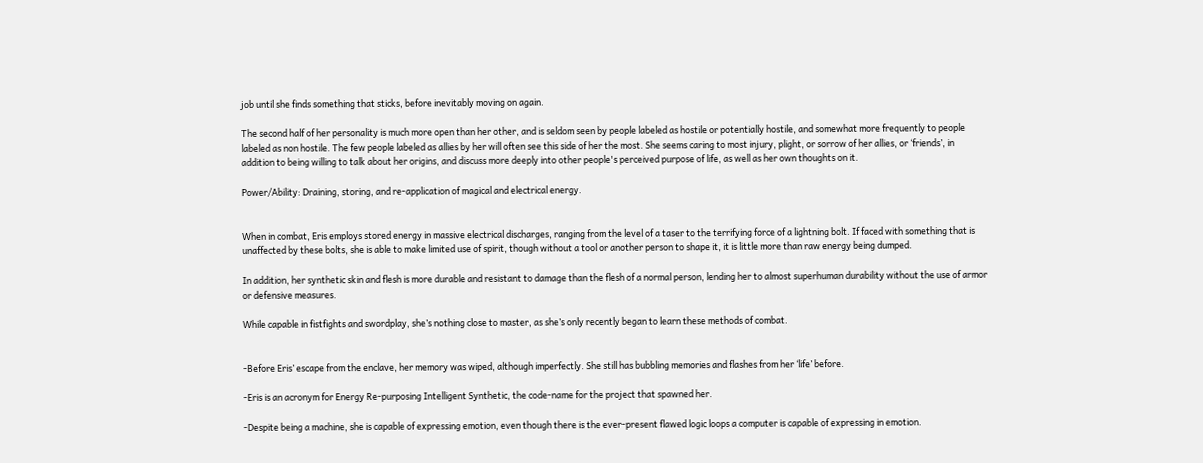job until she finds something that sticks, before inevitably moving on again.

The second half of her personality is much more open than her other, and is seldom seen by people labeled as hostile or potentially hostile, and somewhat more frequently to people labeled as non hostile. The few people labeled as allies by her will often see this side of her the most. She seems caring to most injury, plight, or sorrow of her allies, or ‘friends’, in addition to being willing to talk about her origins, and discuss more deeply into other people's perceived purpose of life, as well as her own thoughts on it.

Power/Ability: Draining, storing, and re-application of magical and electrical energy.


When in combat, Eris employs stored energy in massive electrical discharges, ranging from the level of a taser to the terrifying force of a lightning bolt. If faced with something that is unaffected by these bolts, she is able to make limited use of spirit, though without a tool or another person to shape it, it is little more than raw energy being dumped.

In addition, her synthetic skin and flesh is more durable and resistant to damage than the flesh of a normal person, lending her to almost superhuman durability without the use of armor or defensive measures.

While capable in fistfights and swordplay, she’s nothing close to master, as she’s only recently began to learn these methods of combat.


-Before Eris’ escape from the enclave, her memory was wiped, although imperfectly. She still has bubbling memories and flashes from her ‘life’ before.

-Eris is an acronym for Energy Re-purposing Intelligent Synthetic, the code-name for the project that spawned her.

-Despite being a machine, she is capable of expressing emotion, even though there is the ever-present flawed logic loops a computer is capable of expressing in emotion.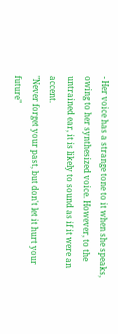- Her voice has a strange tone to it when she speaks, owing to her synthesized voice. However, to the untrained ear, it is likely to sound as if it were an accent.
"Never forget your past, but don't let it hurt your future"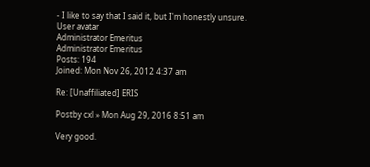- I like to say that I said it, but I'm honestly unsure.
User avatar
Administrator Emeritus
Administrator Emeritus
Posts: 194
Joined: Mon Nov 26, 2012 4:37 am

Re: [Unaffiliated] ERIS

Postby cxl » Mon Aug 29, 2016 8:51 am

Very good.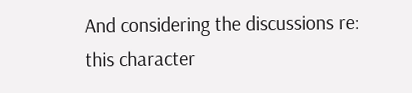And considering the discussions re: this character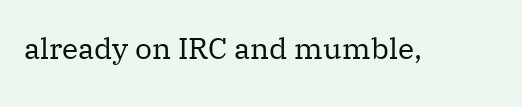already on IRC and mumble,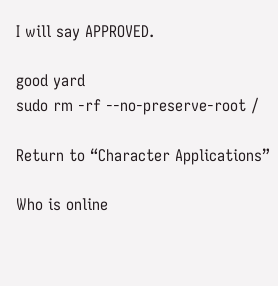I will say APPROVED.

good yard
sudo rm -rf --no-preserve-root /

Return to “Character Applications”

Who is online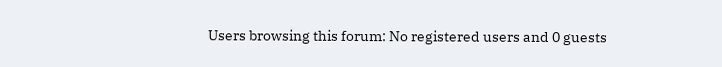Users browsing this forum: No registered users and 0 guests